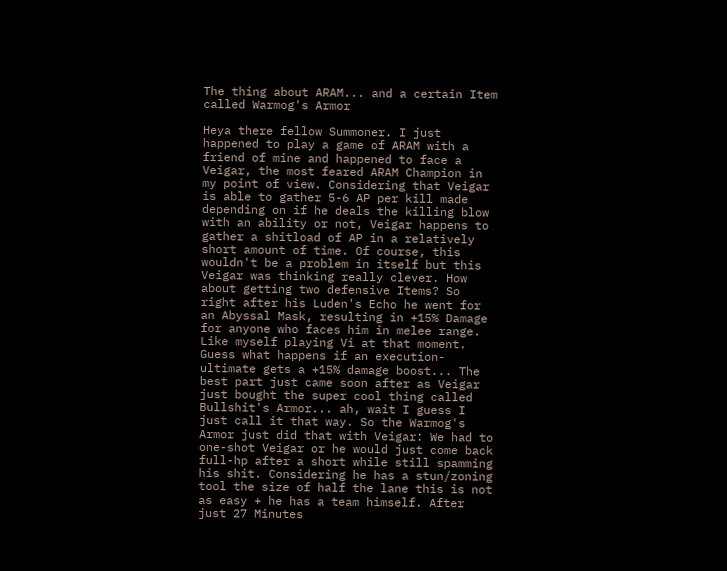The thing about ARAM... and a certain Item called Warmog's Armor

Heya there fellow Summoner. I just happened to play a game of ARAM with a friend of mine and happened to face a Veigar, the most feared ARAM Champion in my point of view. Considering that Veigar is able to gather 5-6 AP per kill made depending on if he deals the killing blow with an ability or not, Veigar happens to gather a shitload of AP in a relatively short amount of time. Of course, this wouldn't be a problem in itself but this Veigar was thinking really clever. How about getting two defensive Items? So right after his Luden's Echo he went for an Abyssal Mask, resulting in +15% Damage for anyone who faces him in melee range. Like myself playing Vi at that moment. Guess what happens if an execution-ultimate gets a +15% damage boost... The best part just came soon after as Veigar just bought the super cool thing called Bullshit's Armor... ah, wait I guess I just call it that way. So the Warmog's Armor just did that with Veigar: We had to one-shot Veigar or he would just come back full-hp after a short while still spamming his shit. Considering he has a stun/zoning tool the size of half the lane this is not as easy + he has a team himself. After just 27 Minutes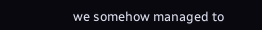we somehow managed to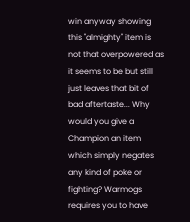win anyway showing this "almighty" item is not that overpowered as it seems to be but still just leaves that bit of bad aftertaste... Why would you give a Champion an item which simply negates any kind of poke or fighting? Warmogs requires you to have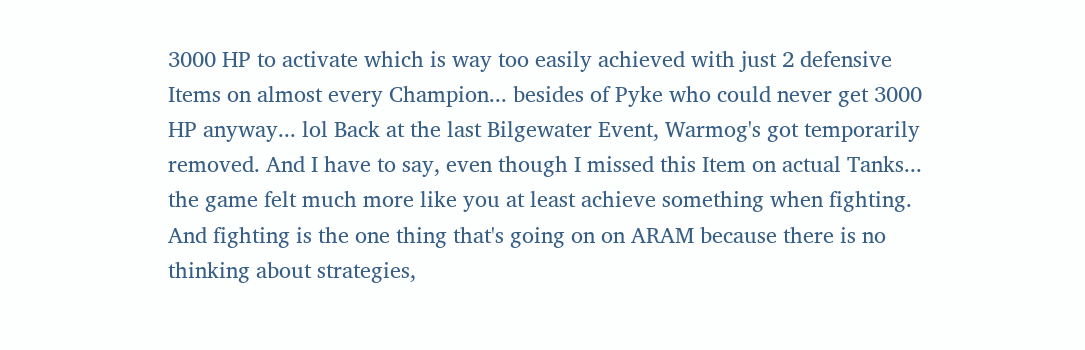3000 HP to activate which is way too easily achieved with just 2 defensive Items on almost every Champion... besides of Pyke who could never get 3000 HP anyway... lol Back at the last Bilgewater Event, Warmog's got temporarily removed. And I have to say, even though I missed this Item on actual Tanks... the game felt much more like you at least achieve something when fighting. And fighting is the one thing that's going on on ARAM because there is no thinking about strategies,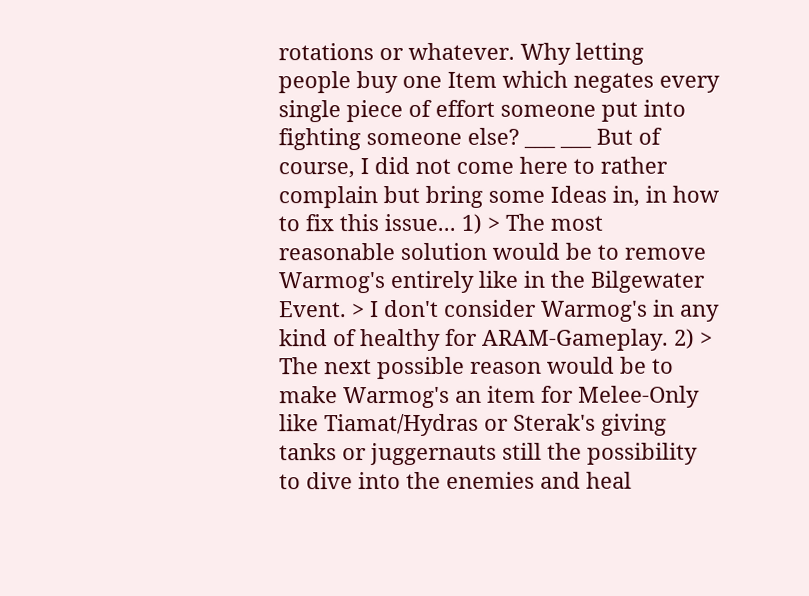rotations or whatever. Why letting people buy one Item which negates every single piece of effort someone put into fighting someone else? ___ ___ But of course, I did not come here to rather complain but bring some Ideas in, in how to fix this issue... 1) > The most reasonable solution would be to remove Warmog's entirely like in the Bilgewater Event. > I don't consider Warmog's in any kind of healthy for ARAM-Gameplay. 2) > The next possible reason would be to make Warmog's an item for Melee-Only like Tiamat/Hydras or Sterak's giving tanks or juggernauts still the possibility to dive into the enemies and heal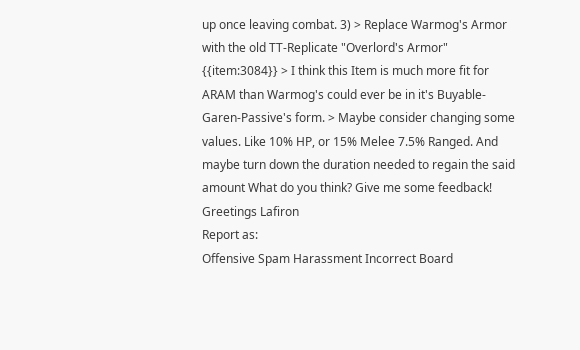up once leaving combat. 3) > Replace Warmog's Armor with the old TT-Replicate "Overlord's Armor" {{item:3084}} > I think this Item is much more fit for ARAM than Warmog's could ever be in it's Buyable-Garen-Passive's form. > Maybe consider changing some values. Like 10% HP, or 15% Melee 7.5% Ranged. And maybe turn down the duration needed to regain the said amount What do you think? Give me some feedback! Greetings Lafiron
Report as:
Offensive Spam Harassment Incorrect Board